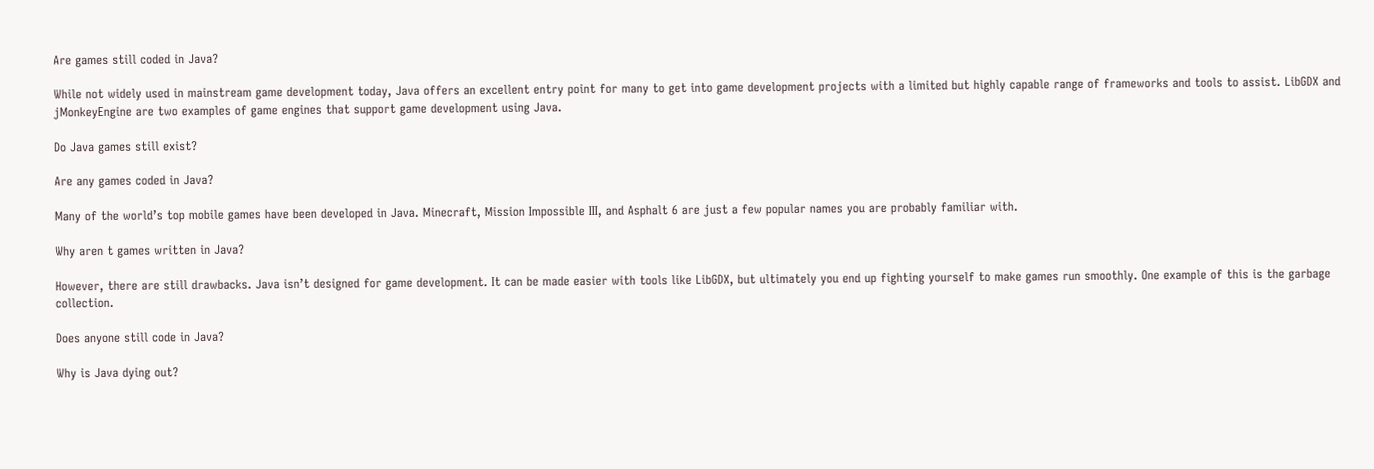Are games still coded in Java?

While not widely used in mainstream game development today, Java offers an excellent entry point for many to get into game development projects with a limited but highly capable range of frameworks and tools to assist. LibGDX and jMonkeyEngine are two examples of game engines that support game development using Java.

Do Java games still exist?

Are any games coded in Java?

Many of the world’s top mobile games have been developed in Java. Minecraft, Mission Impossible III, and Asphalt 6 are just a few popular names you are probably familiar with.

Why aren t games written in Java?

However, there are still drawbacks. Java isn’t designed for game development. It can be made easier with tools like LibGDX, but ultimately you end up fighting yourself to make games run smoothly. One example of this is the garbage collection.

Does anyone still code in Java?

Why is Java dying out?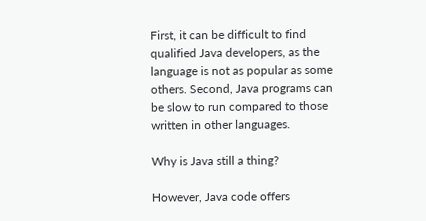First, it can be difficult to find qualified Java developers, as the language is not as popular as some others. Second, Java programs can be slow to run compared to those written in other languages.

Why is Java still a thing?

However, Java code offers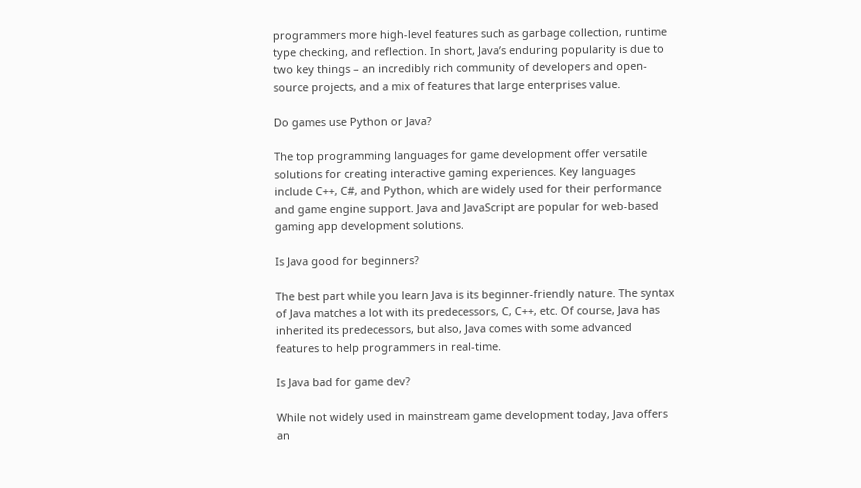programmers more high-level features such as garbage collection, runtime type checking, and reflection. In short, Java’s enduring popularity is due to two key things – an incredibly rich community of developers and open-source projects, and a mix of features that large enterprises value.

Do games use Python or Java?

The top programming languages for game development offer versatile solutions for creating interactive gaming experiences. Key languages include C++, C#, and Python, which are widely used for their performance and game engine support. Java and JavaScript are popular for web-based gaming app development solutions.

Is Java good for beginners?

The best part while you learn Java is its beginner-friendly nature. The syntax of Java matches a lot with its predecessors, C, C++, etc. Of course, Java has inherited its predecessors, but also, Java comes with some advanced features to help programmers in real-time.

Is Java bad for game dev?

While not widely used in mainstream game development today, Java offers an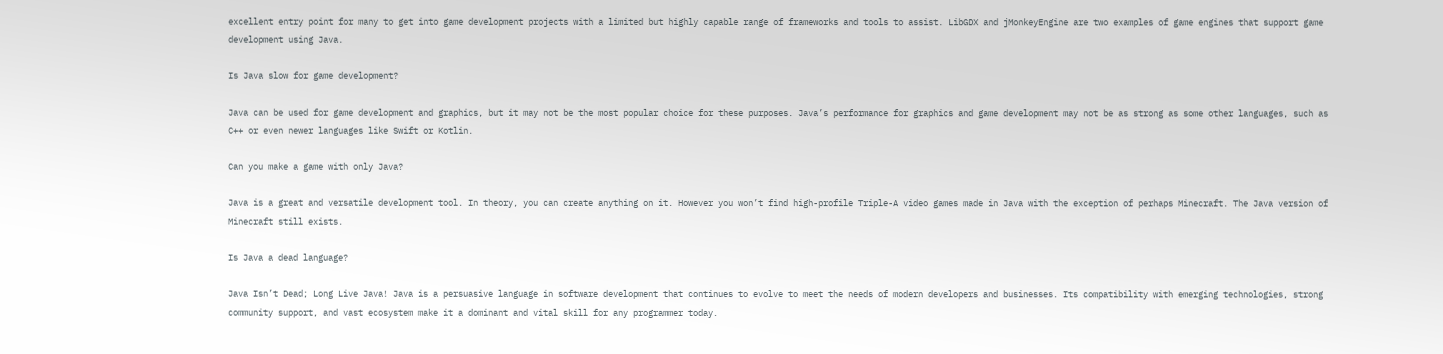excellent entry point for many to get into game development projects with a limited but highly capable range of frameworks and tools to assist. LibGDX and jMonkeyEngine are two examples of game engines that support game development using Java.

Is Java slow for game development?

Java can be used for game development and graphics, but it may not be the most popular choice for these purposes. Java’s performance for graphics and game development may not be as strong as some other languages, such as C++ or even newer languages like Swift or Kotlin.

Can you make a game with only Java?

Java is a great and versatile development tool. In theory, you can create anything on it. However you won’t find high-profile Triple-A video games made in Java with the exception of perhaps Minecraft. The Java version of Minecraft still exists.

Is Java a dead language?

Java Isn’t Dead; Long Live Java! Java is a persuasive language in software development that continues to evolve to meet the needs of modern developers and businesses. Its compatibility with emerging technologies, strong community support, and vast ecosystem make it a dominant and vital skill for any programmer today.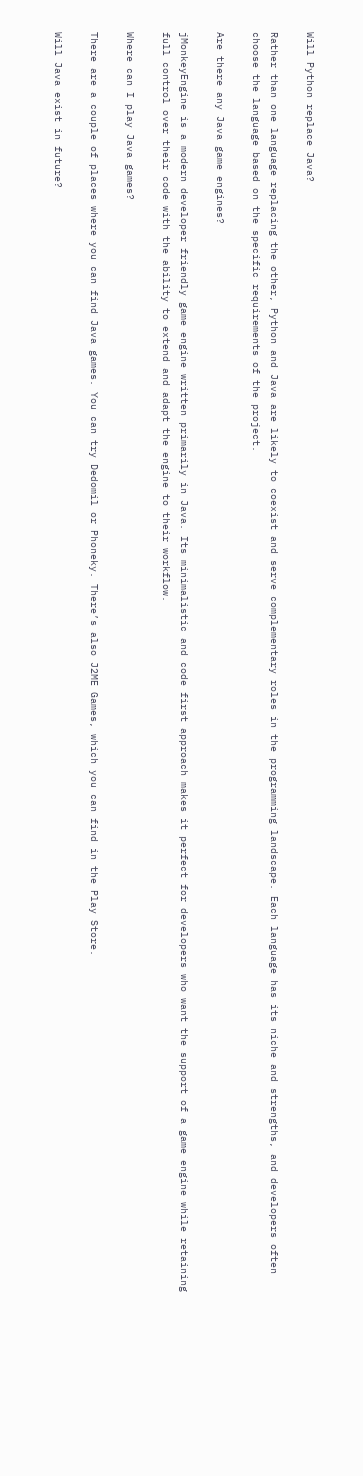Will Python replace Java?

Rather than one language replacing the other, Python and Java are likely to coexist and serve complementary roles in the programming landscape. Each language has its niche and strengths, and developers often choose the language based on the specific requirements of the project.

Are there any Java game engines?

jMonkeyEngine is a modern developer friendly game engine written primarily in Java. Its minimalistic and code first approach makes it perfect for developers who want the support of a game engine while retaining full control over their code with the ability to extend and adapt the engine to their workflow.

Where can I play Java games?

There are a couple of places where you can find Java games. You can try Dedomil or Phoneky. There’s also J2ME Games, which you can find in the Play Store.

Will Java exist in future?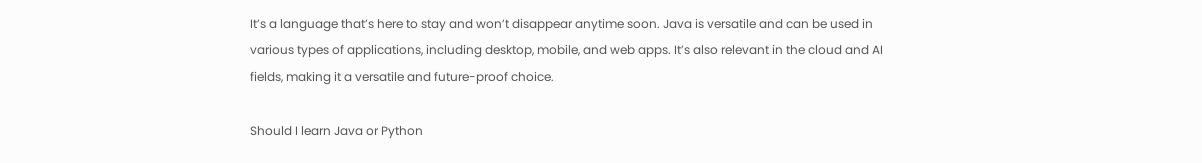It’s a language that’s here to stay and won’t disappear anytime soon. Java is versatile and can be used in various types of applications, including desktop, mobile, and web apps. It’s also relevant in the cloud and AI fields, making it a versatile and future-proof choice.

Should I learn Java or Python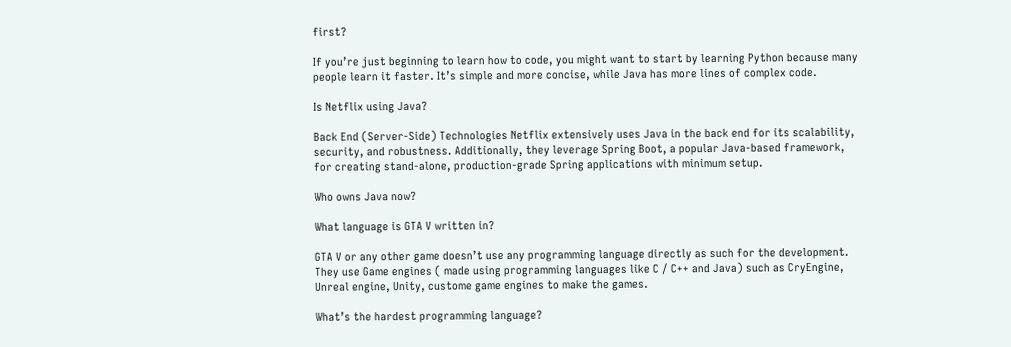first?

If you’re just beginning to learn how to code, you might want to start by learning Python because many people learn it faster. It’s simple and more concise, while Java has more lines of complex code.

Is Netflix using Java?

Back End (Server-Side) Technologies Netflix extensively uses Java in the back end for its scalability, security, and robustness. Additionally, they leverage Spring Boot, a popular Java-based framework, for creating stand-alone, production-grade Spring applications with minimum setup.

Who owns Java now?

What language is GTA V written in?

GTA V or any other game doesn’t use any programming language directly as such for the development. They use Game engines ( made using programming languages like C / C++ and Java) such as CryEngine, Unreal engine, Unity, custome game engines to make the games.

What’s the hardest programming language?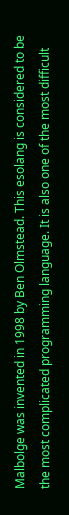Malbolge was invented in 1998 by Ben Olmstead. This esolang is considered to be the most complicated programming language. It is also one of the most difficult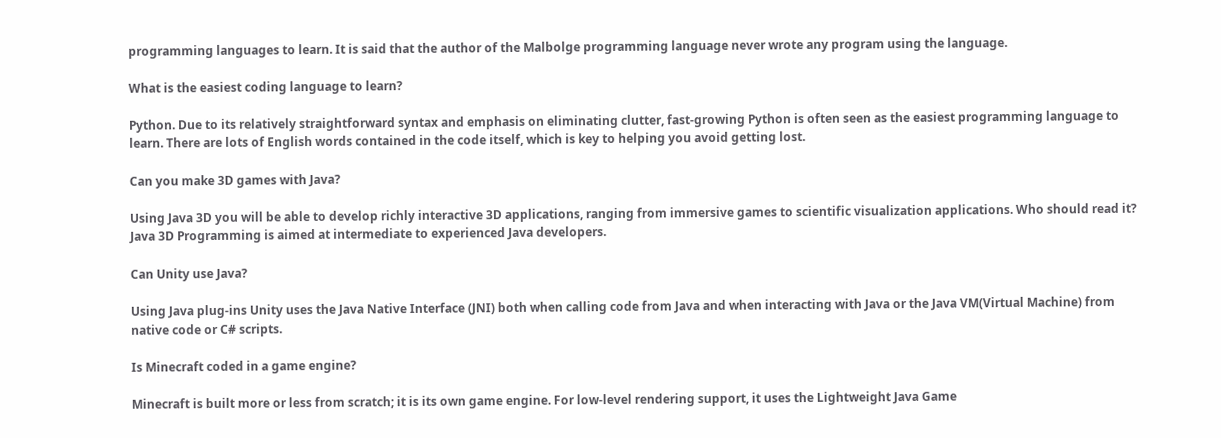programming languages to learn. It is said that the author of the Malbolge programming language never wrote any program using the language.

What is the easiest coding language to learn?

Python. Due to its relatively straightforward syntax and emphasis on eliminating clutter, fast-growing Python is often seen as the easiest programming language to learn. There are lots of English words contained in the code itself, which is key to helping you avoid getting lost.

Can you make 3D games with Java?

Using Java 3D you will be able to develop richly interactive 3D applications, ranging from immersive games to scientific visualization applications. Who should read it? Java 3D Programming is aimed at intermediate to experienced Java developers.

Can Unity use Java?

Using Java plug-ins Unity uses the Java Native Interface (JNI) both when calling code from Java and when interacting with Java or the Java VM(Virtual Machine) from native code or C# scripts.

Is Minecraft coded in a game engine?

Minecraft is built more or less from scratch; it is its own game engine. For low-level rendering support, it uses the Lightweight Java Game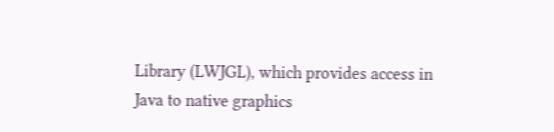Library (LWJGL), which provides access in Java to native graphics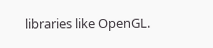libraries like OpenGL.